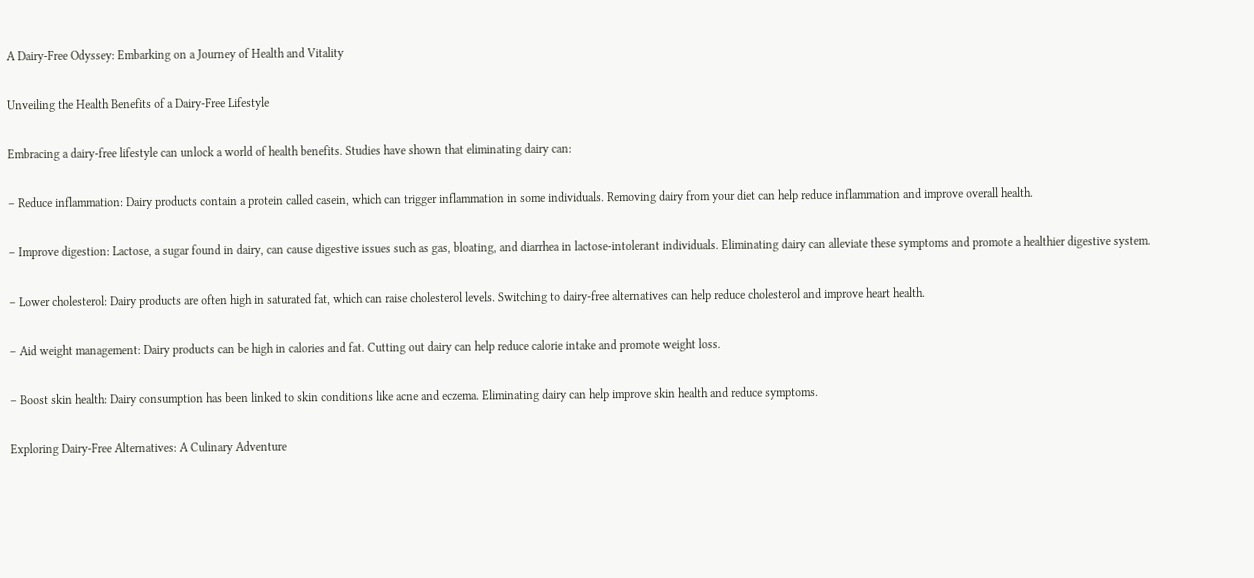A Dairy-Free Odyssey: Embarking on a Journey of Health and Vitality

Unveiling the Health Benefits of a Dairy-Free Lifestyle

Embracing a dairy-free lifestyle can unlock a world of health benefits. Studies have shown that eliminating dairy can:

– Reduce inflammation: Dairy products contain a protein called casein, which can trigger inflammation in some individuals. Removing dairy from your diet can help reduce inflammation and improve overall health.

– Improve digestion: Lactose, a sugar found in dairy, can cause digestive issues such as gas, bloating, and diarrhea in lactose-intolerant individuals. Eliminating dairy can alleviate these symptoms and promote a healthier digestive system.

– Lower cholesterol: Dairy products are often high in saturated fat, which can raise cholesterol levels. Switching to dairy-free alternatives can help reduce cholesterol and improve heart health.

– Aid weight management: Dairy products can be high in calories and fat. Cutting out dairy can help reduce calorie intake and promote weight loss.

– Boost skin health: Dairy consumption has been linked to skin conditions like acne and eczema. Eliminating dairy can help improve skin health and reduce symptoms.

Exploring Dairy-Free Alternatives: A Culinary Adventure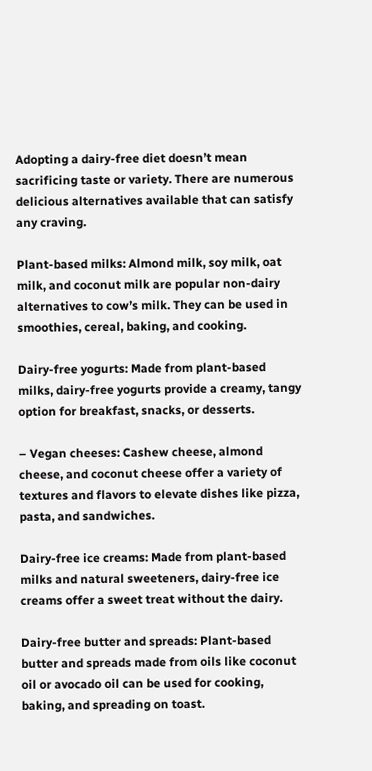Adopting a dairy-free diet doesn’t mean sacrificing taste or variety. There are numerous delicious alternatives available that can satisfy any craving.

Plant-based milks: Almond milk, soy milk, oat milk, and coconut milk are popular non-dairy alternatives to cow’s milk. They can be used in smoothies, cereal, baking, and cooking.

Dairy-free yogurts: Made from plant-based milks, dairy-free yogurts provide a creamy, tangy option for breakfast, snacks, or desserts.

– Vegan cheeses: Cashew cheese, almond cheese, and coconut cheese offer a variety of textures and flavors to elevate dishes like pizza, pasta, and sandwiches.

Dairy-free ice creams: Made from plant-based milks and natural sweeteners, dairy-free ice creams offer a sweet treat without the dairy.

Dairy-free butter and spreads: Plant-based butter and spreads made from oils like coconut oil or avocado oil can be used for cooking, baking, and spreading on toast.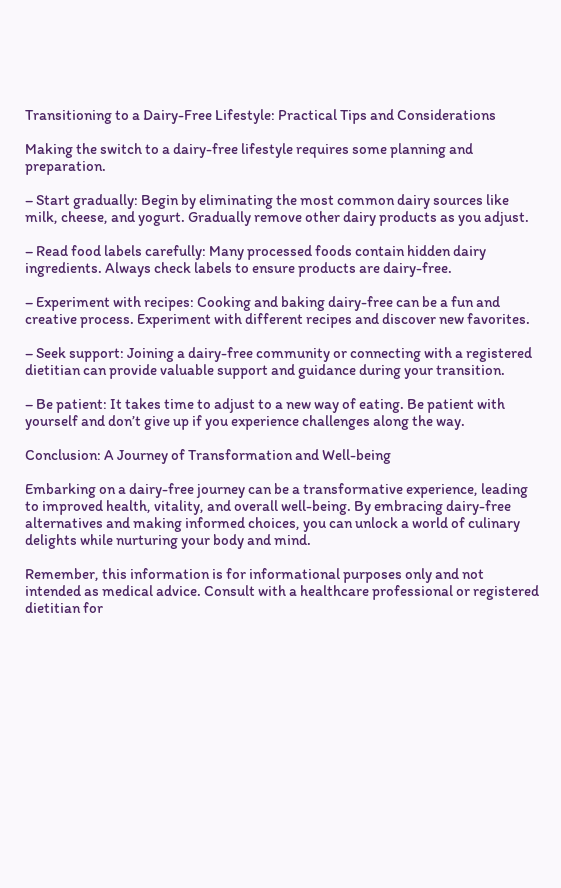Transitioning to a Dairy-Free Lifestyle: Practical Tips and Considerations

Making the switch to a dairy-free lifestyle requires some planning and preparation.

– Start gradually: Begin by eliminating the most common dairy sources like milk, cheese, and yogurt. Gradually remove other dairy products as you adjust.

– Read food labels carefully: Many processed foods contain hidden dairy ingredients. Always check labels to ensure products are dairy-free.

– Experiment with recipes: Cooking and baking dairy-free can be a fun and creative process. Experiment with different recipes and discover new favorites.

– Seek support: Joining a dairy-free community or connecting with a registered dietitian can provide valuable support and guidance during your transition.

– Be patient: It takes time to adjust to a new way of eating. Be patient with yourself and don’t give up if you experience challenges along the way.

Conclusion: A Journey of Transformation and Well-being

Embarking on a dairy-free journey can be a transformative experience, leading to improved health, vitality, and overall well-being. By embracing dairy-free alternatives and making informed choices, you can unlock a world of culinary delights while nurturing your body and mind.

Remember, this information is for informational purposes only and not intended as medical advice. Consult with a healthcare professional or registered dietitian for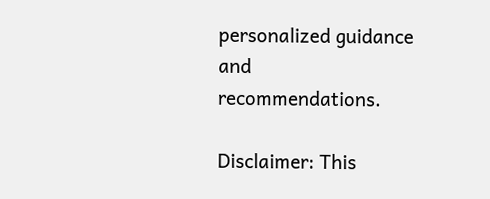personalized guidance and recommendations.

Disclaimer: This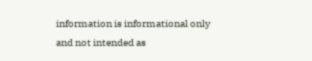information is informational only and not intended as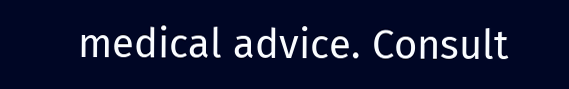medical advice. Consult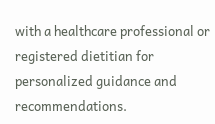with a healthcare professional or registered dietitian for personalized guidance and recommendations.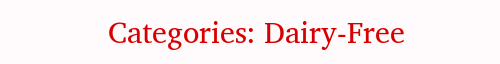Categories: Dairy-Free